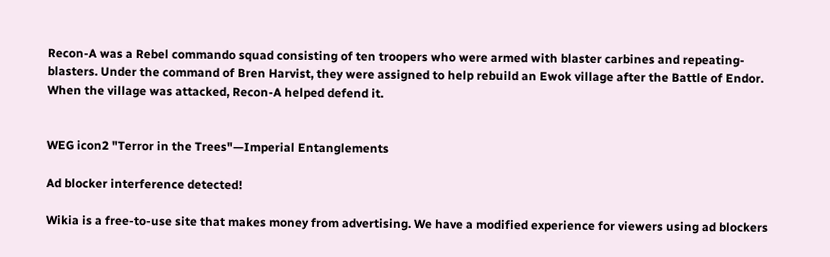Recon-A was a Rebel commando squad consisting of ten troopers who were armed with blaster carbines and repeating-blasters. Under the command of Bren Harvist, they were assigned to help rebuild an Ewok village after the Battle of Endor. When the village was attacked, Recon-A helped defend it.


WEG icon2 "Terror in the Trees"—Imperial Entanglements

Ad blocker interference detected!

Wikia is a free-to-use site that makes money from advertising. We have a modified experience for viewers using ad blockers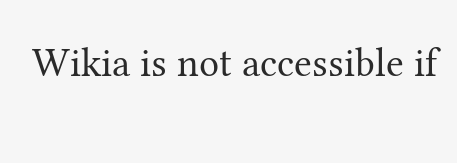Wikia is not accessible if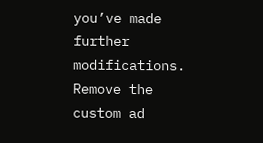you’ve made further modifications. Remove the custom ad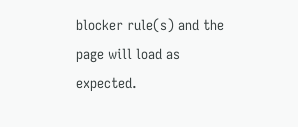blocker rule(s) and the page will load as expected.